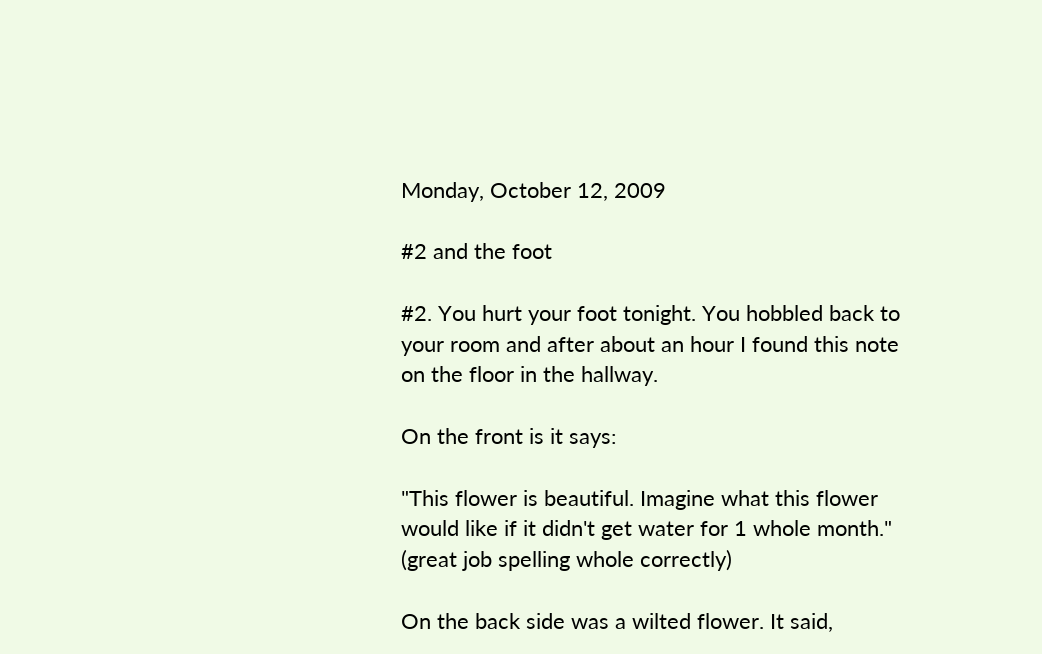Monday, October 12, 2009

#2 and the foot

#2. You hurt your foot tonight. You hobbled back to your room and after about an hour I found this note on the floor in the hallway.

On the front is it says:

"This flower is beautiful. Imagine what this flower would like if it didn't get water for 1 whole month." (great job spelling whole correctly)

On the back side was a wilted flower. It said,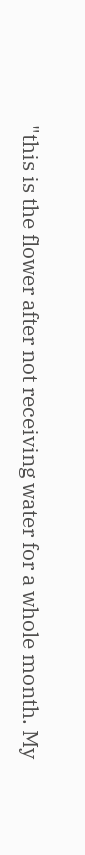"this is the flower after not receiving water for a whole month. My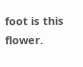foot is this flower.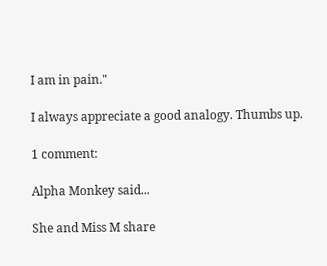I am in pain."

I always appreciate a good analogy. Thumbs up.

1 comment:

Alpha Monkey said...

She and Miss M share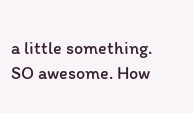a little something. SO awesome. How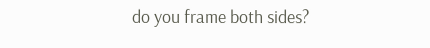do you frame both sides?